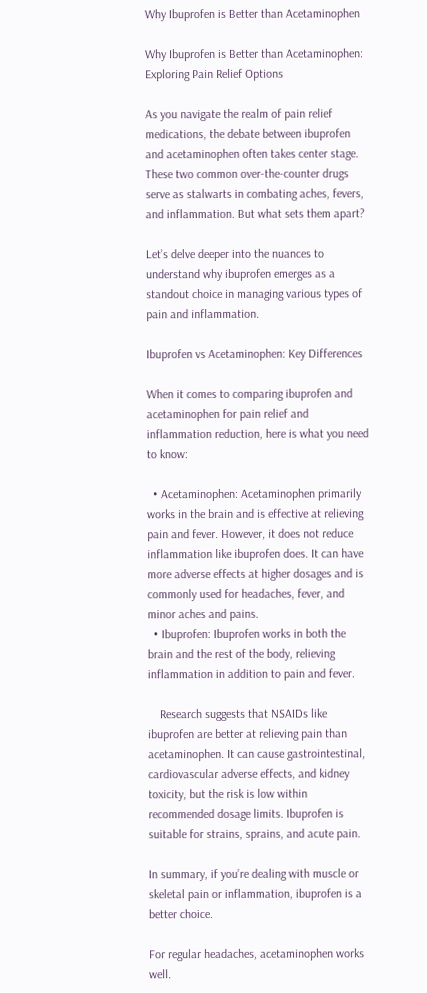Why Ibuprofen is Better than Acetaminophen

Why Ibuprofen is Better than Acetaminophen: Exploring Pain Relief Options

As you navigate the realm of pain relief medications, the debate between ibuprofen and acetaminophen often takes center stage. These two common over-the-counter drugs serve as stalwarts in combating aches, fevers, and inflammation. But what sets them apart?

Let’s delve deeper into the nuances to understand why ibuprofen emerges as a standout choice in managing various types of pain and inflammation.

Ibuprofen vs Acetaminophen: Key Differences

When it comes to comparing ibuprofen and acetaminophen for pain relief and inflammation reduction, here is what you need to know:

  • Acetaminophen: Acetaminophen primarily works in the brain and is effective at relieving pain and fever. However, it does not reduce inflammation like ibuprofen does. It can have more adverse effects at higher dosages and is commonly used for headaches, fever, and minor aches and pains.
  • Ibuprofen: Ibuprofen works in both the brain and the rest of the body, relieving inflammation in addition to pain and fever.

    Research suggests that NSAIDs like ibuprofen are better at relieving pain than acetaminophen. It can cause gastrointestinal, cardiovascular adverse effects, and kidney toxicity, but the risk is low within recommended dosage limits. Ibuprofen is suitable for strains, sprains, and acute pain.

In summary, if you’re dealing with muscle or skeletal pain or inflammation, ibuprofen is a better choice.

For regular headaches, acetaminophen works well.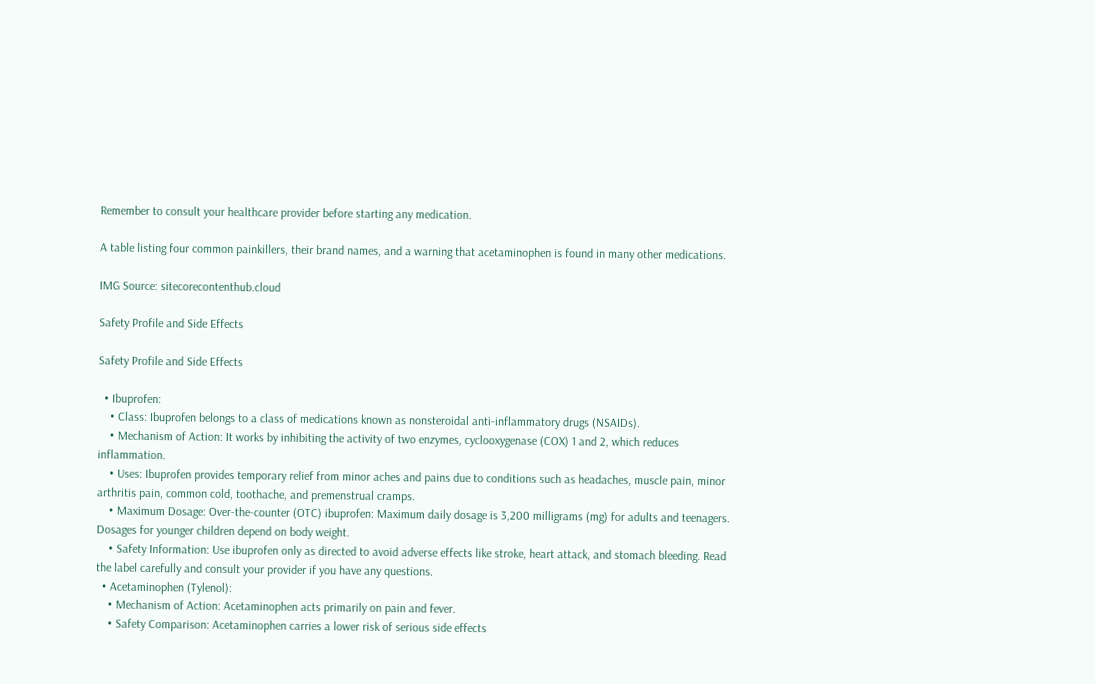Remember to consult your healthcare provider before starting any medication.

A table listing four common painkillers, their brand names, and a warning that acetaminophen is found in many other medications.

IMG Source: sitecorecontenthub.cloud

Safety Profile and Side Effects

Safety Profile and Side Effects

  • Ibuprofen:
    • Class: Ibuprofen belongs to a class of medications known as nonsteroidal anti-inflammatory drugs (NSAIDs).
    • Mechanism of Action: It works by inhibiting the activity of two enzymes, cyclooxygenase (COX) 1 and 2, which reduces inflammation.
    • Uses: Ibuprofen provides temporary relief from minor aches and pains due to conditions such as headaches, muscle pain, minor arthritis pain, common cold, toothache, and premenstrual cramps.
    • Maximum Dosage: Over-the-counter (OTC) ibuprofen: Maximum daily dosage is 3,200 milligrams (mg) for adults and teenagers. Dosages for younger children depend on body weight.
    • Safety Information: Use ibuprofen only as directed to avoid adverse effects like stroke, heart attack, and stomach bleeding. Read the label carefully and consult your provider if you have any questions.
  • Acetaminophen (Tylenol):
    • Mechanism of Action: Acetaminophen acts primarily on pain and fever.
    • Safety Comparison: Acetaminophen carries a lower risk of serious side effects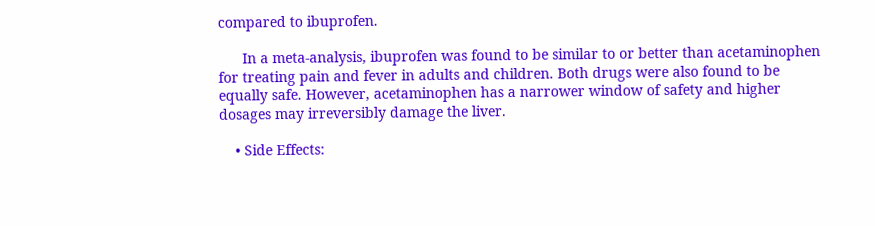compared to ibuprofen.

      In a meta-analysis, ibuprofen was found to be similar to or better than acetaminophen for treating pain and fever in adults and children. Both drugs were also found to be equally safe. However, acetaminophen has a narrower window of safety and higher dosages may irreversibly damage the liver.

    • Side Effects: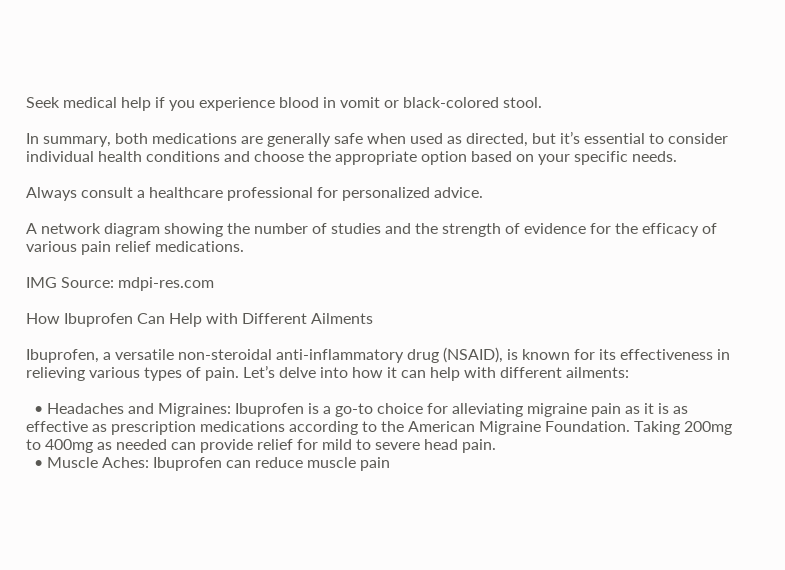Seek medical help if you experience blood in vomit or black-colored stool.

In summary, both medications are generally safe when used as directed, but it’s essential to consider individual health conditions and choose the appropriate option based on your specific needs.

Always consult a healthcare professional for personalized advice.

A network diagram showing the number of studies and the strength of evidence for the efficacy of various pain relief medications.

IMG Source: mdpi-res.com

How Ibuprofen Can Help with Different Ailments

Ibuprofen, a versatile non-steroidal anti-inflammatory drug (NSAID), is known for its effectiveness in relieving various types of pain. Let’s delve into how it can help with different ailments:

  • Headaches and Migraines: Ibuprofen is a go-to choice for alleviating migraine pain as it is as effective as prescription medications according to the American Migraine Foundation. Taking 200mg to 400mg as needed can provide relief for mild to severe head pain.
  • Muscle Aches: Ibuprofen can reduce muscle pain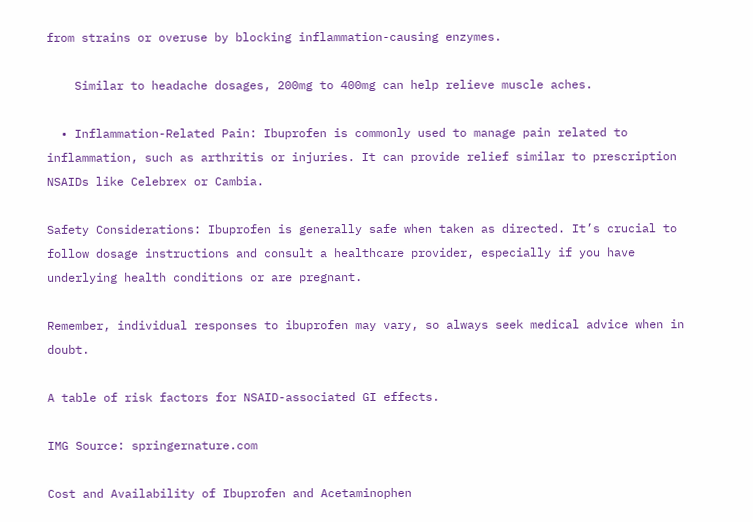from strains or overuse by blocking inflammation-causing enzymes.

    Similar to headache dosages, 200mg to 400mg can help relieve muscle aches.

  • Inflammation-Related Pain: Ibuprofen is commonly used to manage pain related to inflammation, such as arthritis or injuries. It can provide relief similar to prescription NSAIDs like Celebrex or Cambia.

Safety Considerations: Ibuprofen is generally safe when taken as directed. It’s crucial to follow dosage instructions and consult a healthcare provider, especially if you have underlying health conditions or are pregnant.

Remember, individual responses to ibuprofen may vary, so always seek medical advice when in doubt.

A table of risk factors for NSAID-associated GI effects.

IMG Source: springernature.com

Cost and Availability of Ibuprofen and Acetaminophen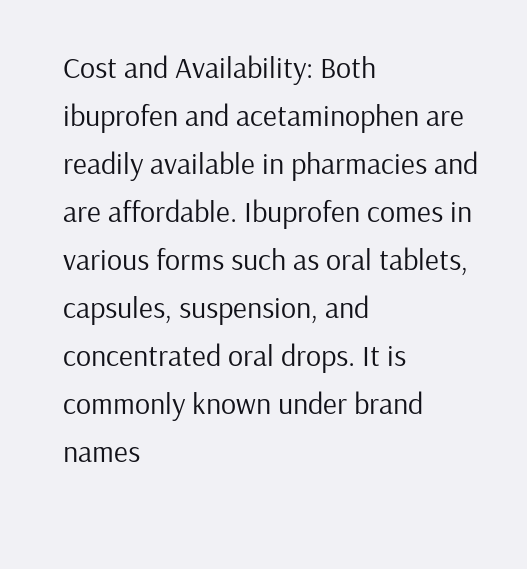Cost and Availability: Both ibuprofen and acetaminophen are readily available in pharmacies and are affordable. Ibuprofen comes in various forms such as oral tablets, capsules, suspension, and concentrated oral drops. It is commonly known under brand names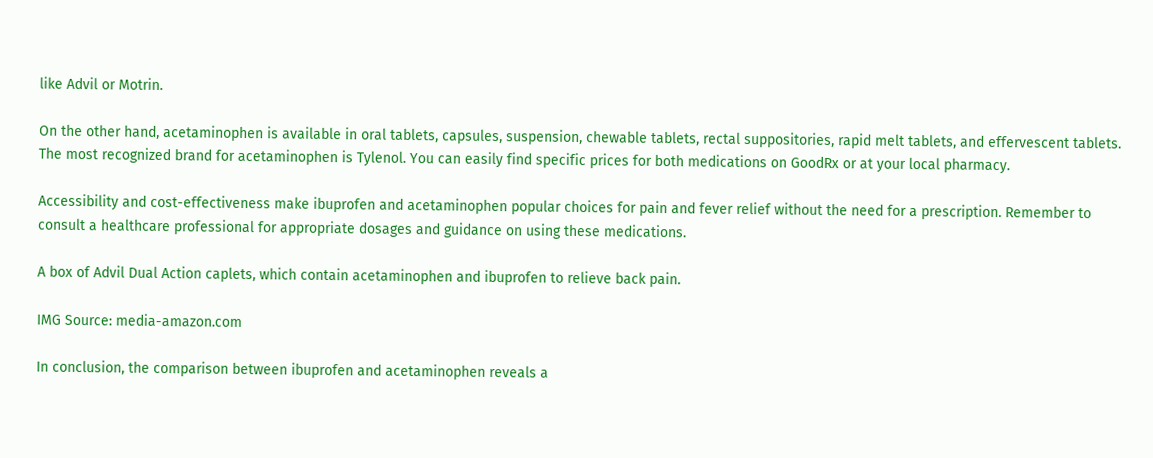like Advil or Motrin.

On the other hand, acetaminophen is available in oral tablets, capsules, suspension, chewable tablets, rectal suppositories, rapid melt tablets, and effervescent tablets. The most recognized brand for acetaminophen is Tylenol. You can easily find specific prices for both medications on GoodRx or at your local pharmacy.

Accessibility and cost-effectiveness make ibuprofen and acetaminophen popular choices for pain and fever relief without the need for a prescription. Remember to consult a healthcare professional for appropriate dosages and guidance on using these medications.

A box of Advil Dual Action caplets, which contain acetaminophen and ibuprofen to relieve back pain.

IMG Source: media-amazon.com

In conclusion, the comparison between ibuprofen and acetaminophen reveals a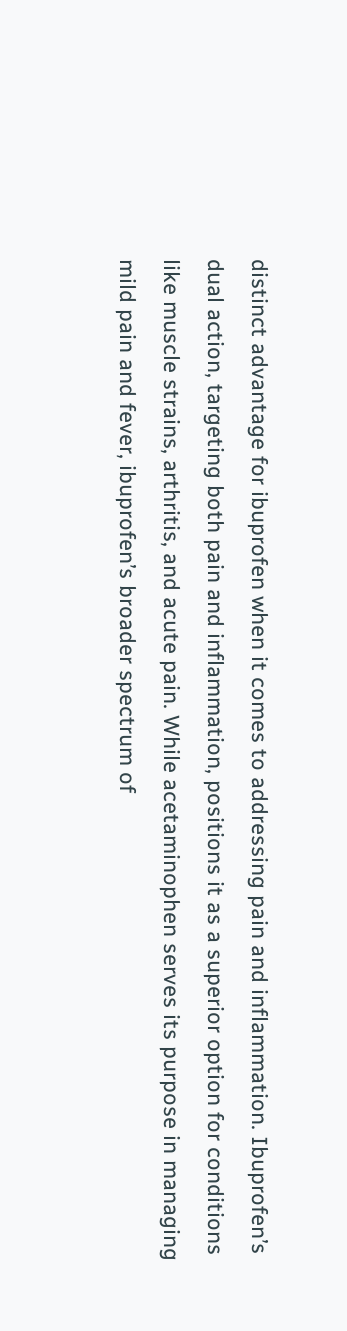distinct advantage for ibuprofen when it comes to addressing pain and inflammation. Ibuprofen’s dual action, targeting both pain and inflammation, positions it as a superior option for conditions like muscle strains, arthritis, and acute pain. While acetaminophen serves its purpose in managing mild pain and fever, ibuprofen’s broader spectrum of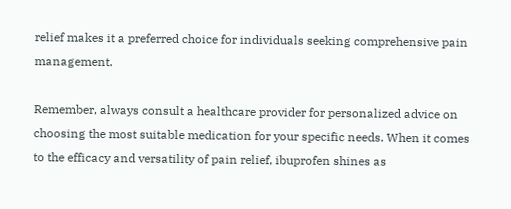relief makes it a preferred choice for individuals seeking comprehensive pain management.

Remember, always consult a healthcare provider for personalized advice on choosing the most suitable medication for your specific needs. When it comes to the efficacy and versatility of pain relief, ibuprofen shines as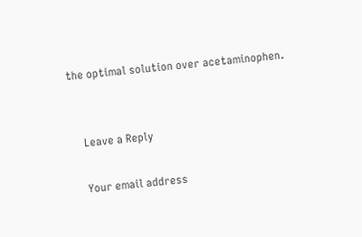the optimal solution over acetaminophen.


    Leave a Reply

    Your email address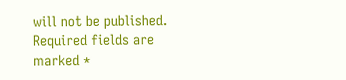will not be published. Required fields are marked *